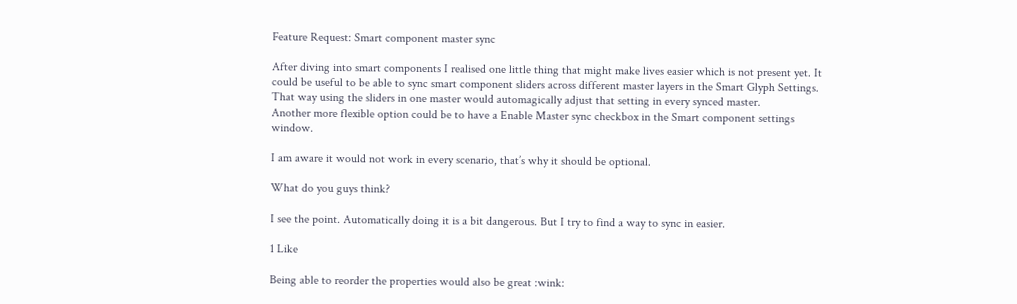Feature Request: Smart component master sync

After diving into smart components I realised one little thing that might make lives easier which is not present yet. It could be useful to be able to sync smart component sliders across different master layers in the Smart Glyph Settings. That way using the sliders in one master would automagically adjust that setting in every synced master.
Another more flexible option could be to have a Enable Master sync checkbox in the Smart component settings window.

I am aware it would not work in every scenario, that’s why it should be optional.

What do you guys think?

I see the point. Automatically doing it is a bit dangerous. But I try to find a way to sync in easier.

1 Like

Being able to reorder the properties would also be great :wink: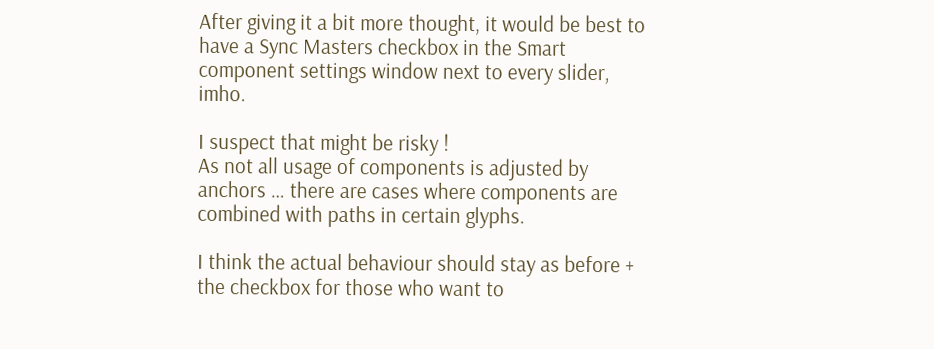After giving it a bit more thought, it would be best to have a Sync Masters checkbox in the Smart component settings window next to every slider, imho.

I suspect that might be risky !
As not all usage of components is adjusted by anchors … there are cases where components are combined with paths in certain glyphs.

I think the actual behaviour should stay as before + the checkbox for those who want to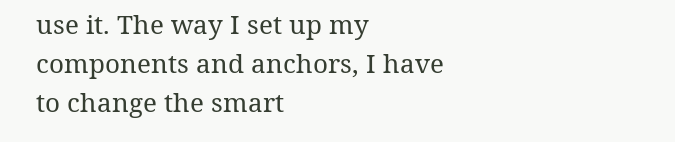use it. The way I set up my components and anchors, I have to change the smart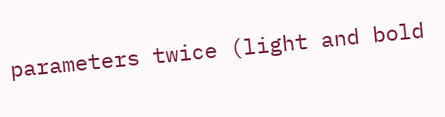parameters twice (light and bold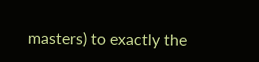masters) to exactly the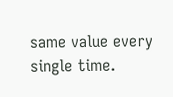same value every single time.